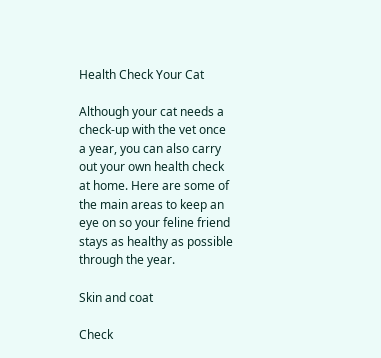Health Check Your Cat

Although your cat needs a check-up with the vet once a year, you can also carry out your own health check at home. Here are some of the main areas to keep an eye on so your feline friend stays as healthy as possible through the year.

Skin and coat

Check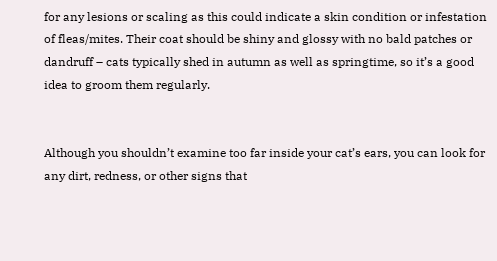for any lesions or scaling as this could indicate a skin condition or infestation of fleas/mites. Their coat should be shiny and glossy with no bald patches or dandruff – cats typically shed in autumn as well as springtime, so it’s a good idea to groom them regularly.


Although you shouldn’t examine too far inside your cat’s ears, you can look for any dirt, redness, or other signs that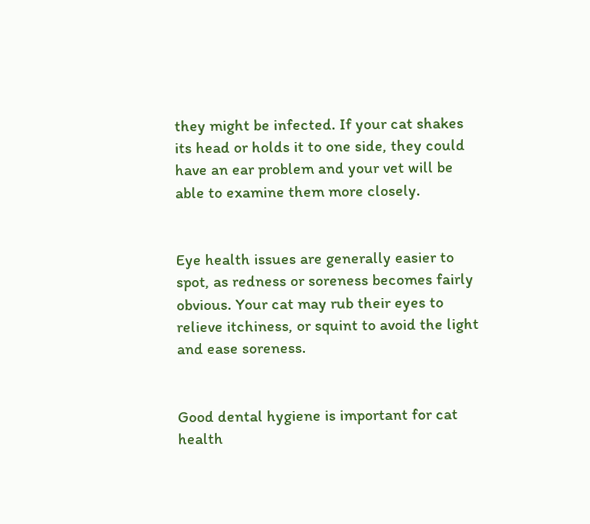they might be infected. If your cat shakes its head or holds it to one side, they could have an ear problem and your vet will be able to examine them more closely.


Eye health issues are generally easier to spot, as redness or soreness becomes fairly obvious. Your cat may rub their eyes to relieve itchiness, or squint to avoid the light and ease soreness.


Good dental hygiene is important for cat health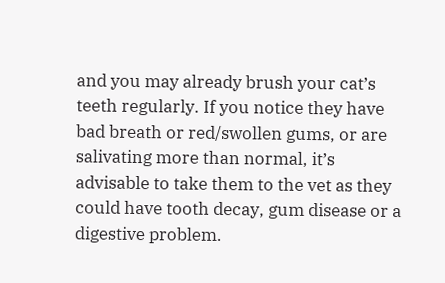and you may already brush your cat’s teeth regularly. If you notice they have bad breath or red/swollen gums, or are salivating more than normal, it’s advisable to take them to the vet as they could have tooth decay, gum disease or a digestive problem.